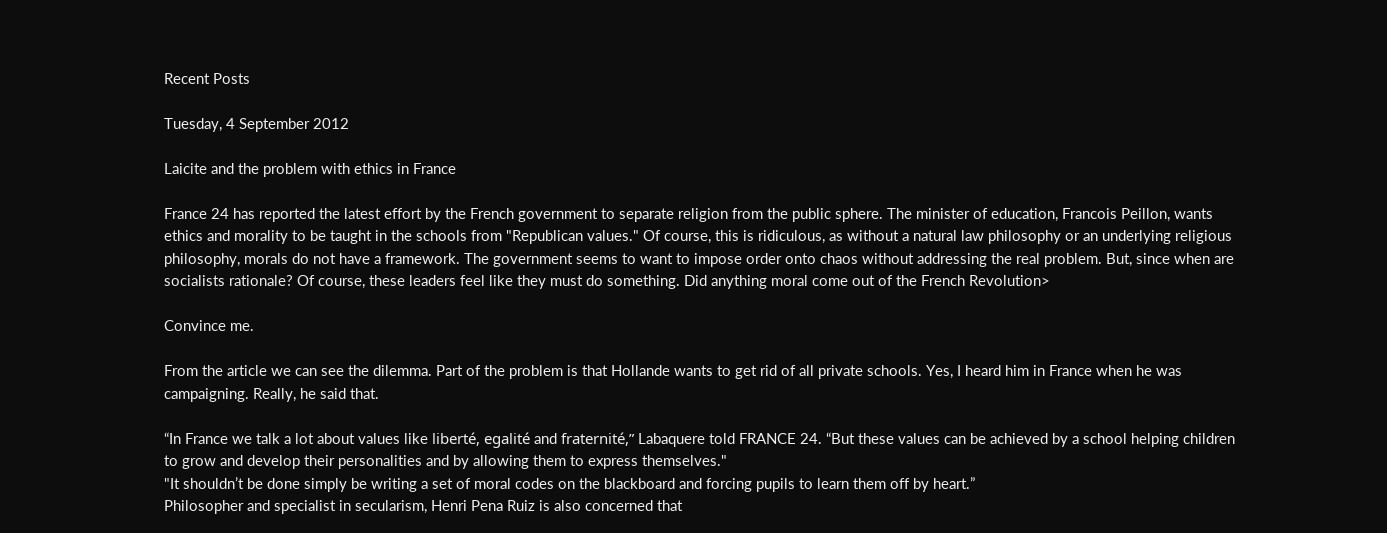Recent Posts

Tuesday, 4 September 2012

Laicite and the problem with ethics in France

France 24 has reported the latest effort by the French government to separate religion from the public sphere. The minister of education, Francois Peillon, wants ethics and morality to be taught in the schools from "Republican values." Of course, this is ridiculous, as without a natural law philosophy or an underlying religious philosophy, morals do not have a framework. The government seems to want to impose order onto chaos without addressing the real problem. But, since when are socialists rationale? Of course, these leaders feel like they must do something. Did anything moral come out of the French Revolution>

Convince me.

From the article we can see the dilemma. Part of the problem is that Hollande wants to get rid of all private schools. Yes, I heard him in France when he was campaigning. Really, he said that.

“In France we talk a lot about values like liberté, egalité and fraternité,” Labaquere told FRANCE 24. “But these values can be achieved by a school helping children to grow and develop their personalities and by allowing them to express themselves."
"It shouldn’t be done simply be writing a set of moral codes on the blackboard and forcing pupils to learn them off by heart.”
Philosopher and specialist in secularism, Henri Pena Ruiz is also concerned that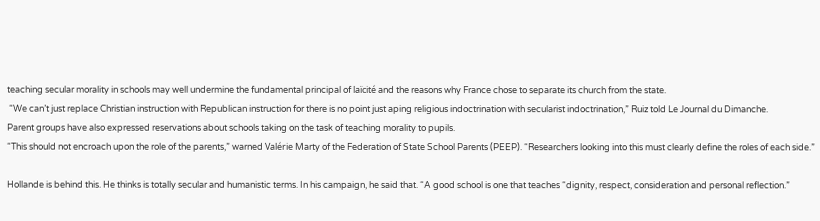teaching secular morality in schools may well undermine the fundamental principal of laïcité and the reasons why France chose to separate its church from the state.
 “We can’t just replace Christian instruction with Republican instruction for there is no point just aping religious indoctrination with secularist indoctrination,” Ruiz told Le Journal du Dimanche.
Parent groups have also expressed reservations about schools taking on the task of teaching morality to pupils.
“This should not encroach upon the role of the parents,” warned Valérie Marty of the Federation of State School Parents (PEEP). “Researchers looking into this must clearly define the roles of each side.”

Hollande is behind this. He thinks is totally secular and humanistic terms. In his campaign, he said that. “A good school is one that teaches “dignity, respect, consideration and personal reflection.”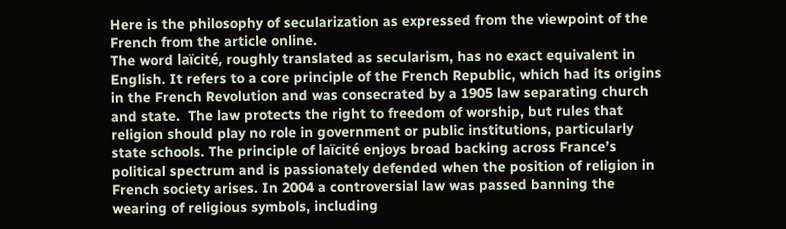Here is the philosophy of secularization as expressed from the viewpoint of the French from the article online.
The word laïcité, roughly translated as secularism, has no exact equivalent in English. It refers to a core principle of the French Republic, which had its origins in the French Revolution and was consecrated by a 1905 law separating church and state.  The law protects the right to freedom of worship, but rules that religion should play no role in government or public institutions, particularly state schools. The principle of laïcité enjoys broad backing across France’s political spectrum and is passionately defended when the position of religion in French society arises. In 2004 a controversial law was passed banning the wearing of religious symbols, including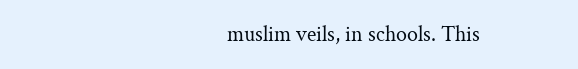muslim veils, in schools. This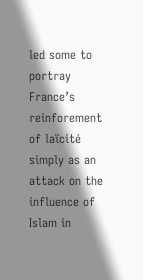led some to portray France’s reinforement of laïcité simply as an attack on the influence of Islam in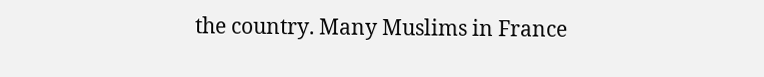the country. Many Muslims in France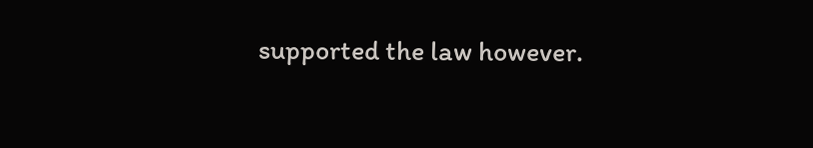supported the law however.